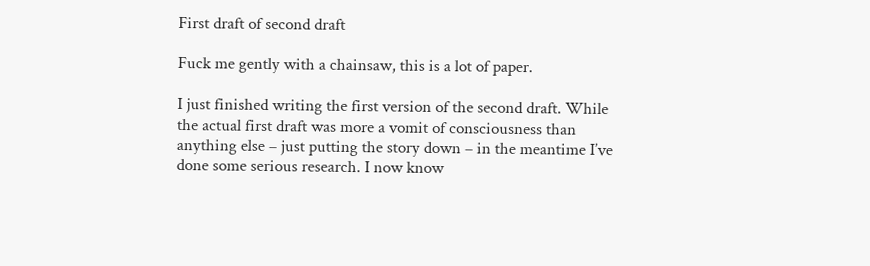First draft of second draft

Fuck me gently with a chainsaw, this is a lot of paper.

I just finished writing the first version of the second draft. While the actual first draft was more a vomit of consciousness than anything else – just putting the story down – in the meantime I’ve done some serious research. I now know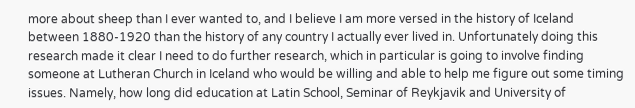more about sheep than I ever wanted to, and I believe I am more versed in the history of Iceland between 1880-1920 than the history of any country I actually ever lived in. Unfortunately doing this research made it clear I need to do further research, which in particular is going to involve finding someone at Lutheran Church in Iceland who would be willing and able to help me figure out some timing issues. Namely, how long did education at Latin School, Seminar of Reykjavik and University of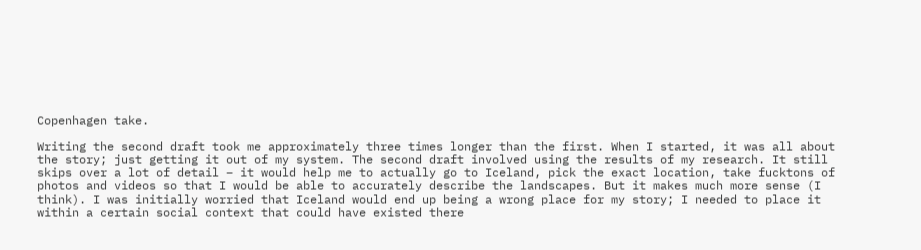Copenhagen take.

Writing the second draft took me approximately three times longer than the first. When I started, it was all about the story; just getting it out of my system. The second draft involved using the results of my research. It still skips over a lot of detail – it would help me to actually go to Iceland, pick the exact location, take fucktons of photos and videos so that I would be able to accurately describe the landscapes. But it makes much more sense (I think). I was initially worried that Iceland would end up being a wrong place for my story; I needed to place it within a certain social context that could have existed there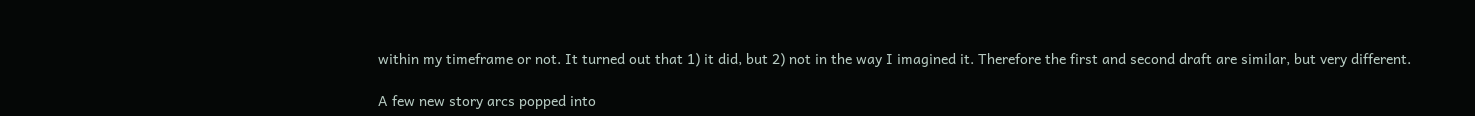within my timeframe or not. It turned out that 1) it did, but 2) not in the way I imagined it. Therefore the first and second draft are similar, but very different.

A few new story arcs popped into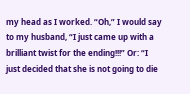my head as I worked. “Oh,” I would say to my husband, “I just came up with a brilliant twist for the ending!!!” Or: “I just decided that she is not going to die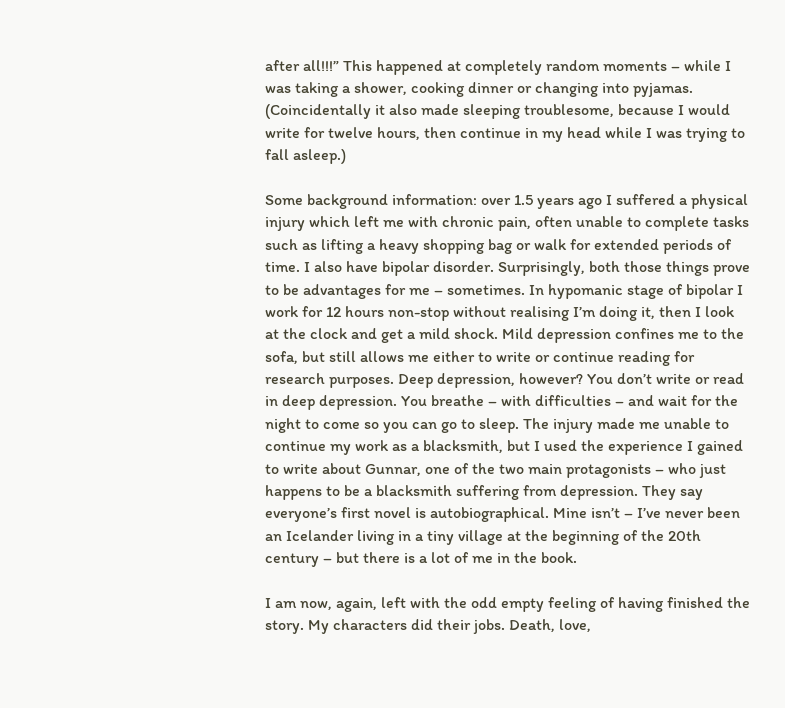after all!!!” This happened at completely random moments – while I was taking a shower, cooking dinner or changing into pyjamas. (Coincidentally it also made sleeping troublesome, because I would write for twelve hours, then continue in my head while I was trying to fall asleep.)

Some background information: over 1.5 years ago I suffered a physical injury which left me with chronic pain, often unable to complete tasks such as lifting a heavy shopping bag or walk for extended periods of time. I also have bipolar disorder. Surprisingly, both those things prove to be advantages for me – sometimes. In hypomanic stage of bipolar I work for 12 hours non-stop without realising I’m doing it, then I look at the clock and get a mild shock. Mild depression confines me to the sofa, but still allows me either to write or continue reading for research purposes. Deep depression, however? You don’t write or read in deep depression. You breathe – with difficulties – and wait for the night to come so you can go to sleep. The injury made me unable to continue my work as a blacksmith, but I used the experience I gained to write about Gunnar, one of the two main protagonists – who just happens to be a blacksmith suffering from depression. They say everyone’s first novel is autobiographical. Mine isn’t – I’ve never been an Icelander living in a tiny village at the beginning of the 20th century – but there is a lot of me in the book.

I am now, again, left with the odd empty feeling of having finished the story. My characters did their jobs. Death, love,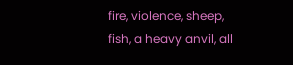fire, violence, sheep, fish, a heavy anvil, all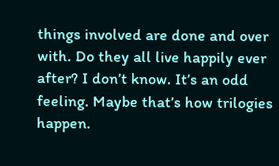things involved are done and over with. Do they all live happily ever after? I don’t know. It’s an odd feeling. Maybe that’s how trilogies happen.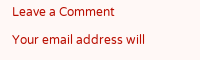Leave a Comment

Your email address will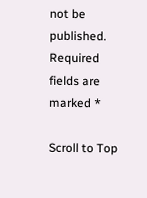not be published. Required fields are marked *

Scroll to Top